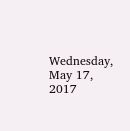Wednesday, May 17, 2017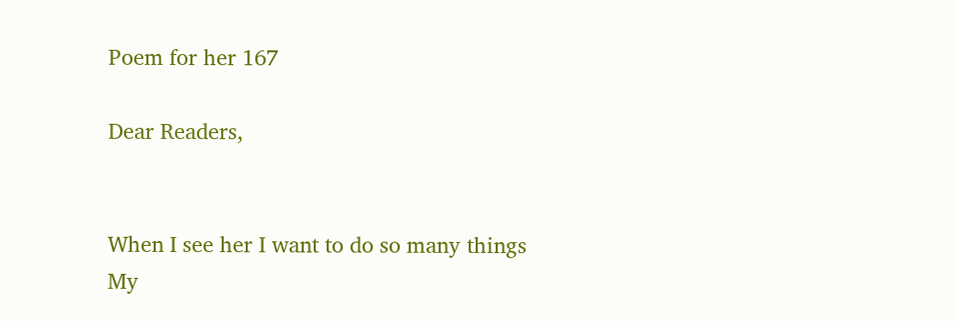Poem for her 167

Dear Readers,


When I see her I want to do so many things
My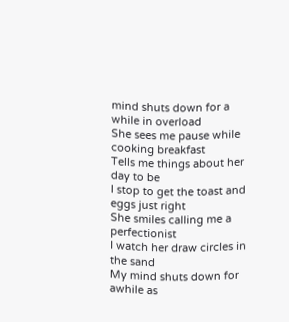mind shuts down for a while in overload
She sees me pause while cooking breakfast
Tells me things about her day to be
I stop to get the toast and eggs just right
She smiles calling me a perfectionist
I watch her draw circles in the sand
My mind shuts down for awhile as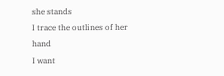she stands
I trace the outlines of her hand
I want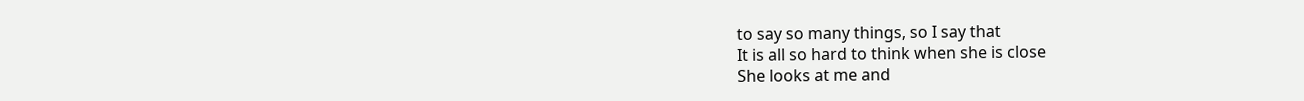to say so many things, so I say that
It is all so hard to think when she is close
She looks at me and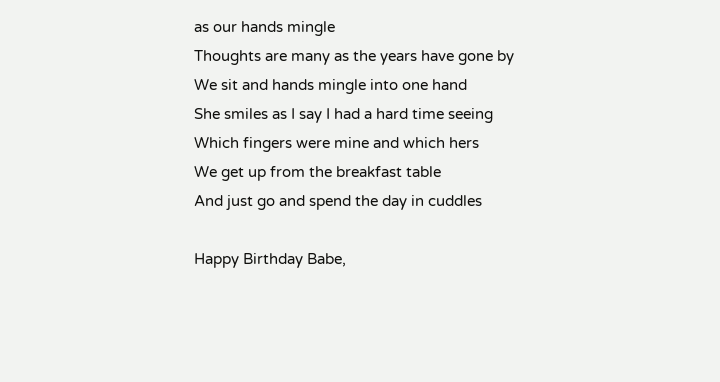as our hands mingle
Thoughts are many as the years have gone by
We sit and hands mingle into one hand
She smiles as I say I had a hard time seeing
Which fingers were mine and which hers
We get up from the breakfast table
And just go and spend the day in cuddles

Happy Birthday Babe,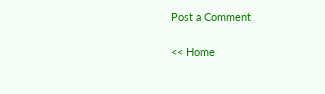Post a Comment

<< Home